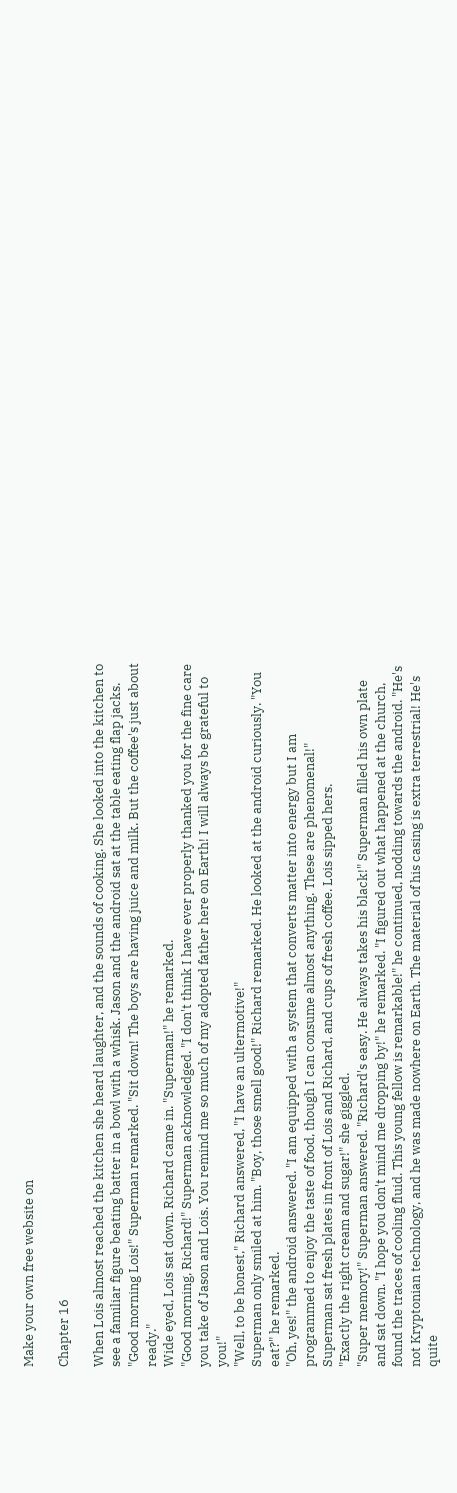Make your own free website on

Chapter 16

When Lois almost reached the kitchen she heard laughter, and the sounds of cooking. She looked into the kitchen to see a familiar figure beating batter in a bowl with a whisk. Jason and the android sat at the table eating flap jacks. "Good morning Lois!" Superman remarked. "Sit down! The boys are having juice and milk. But the coffee's just about ready."
Wide eyed, Lois sat down. Richard came in. "Superman!" he remarked.
"Good morning, Richard!" Superman acknowledged. "I don't think I have ever properly thanked you for the fine care you take of Jason and Lois. You remind me so much of my adopted father here on Earth! I will always be grateful to you!"
"Well, to be honest," Richard answered, "I have an ultermotive!"
Superman only smiled at him. "Boy, those smell good!" Richard remarked. He looked at the android curiously. "You eat?" he remarked.
"Oh, yes!" the android answered. "I am equipped with a system that converts matter into energy but I am programmed to enjoy the taste of food, though I can consume almost anything. These are phenomenal!"
Superman sat fresh plates in front of Lois and Richard, and cups of fresh coffee. Lois sipped hers.
"Exactly the right cream and sugar!" she giggled.
"Super memory!" Superman answered. "Richard's easy. He always takes his black!" Superman filled his own plate and sat down. "I hope you don't mind me dropping by!" he remarked. "I figured out what happened at the church, found the traces of cooling fluid. This young fellow is remarkable!" he continued, nodding towards the android. "He's not Kryptonian technology, and he was made nowhere on Earth. The material of his casing is extra terrestrial! He's quite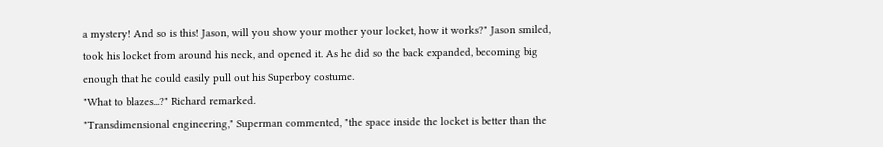a mystery! And so is this! Jason, will you show your mother your locket, how it works?" Jason smiled, took his locket from around his neck, and opened it. As he did so the back expanded, becoming big enough that he could easily pull out his Superboy costume.
"What to blazes...?" Richard remarked.
"Transdimensional engineering," Superman commented, "the space inside the locket is better than the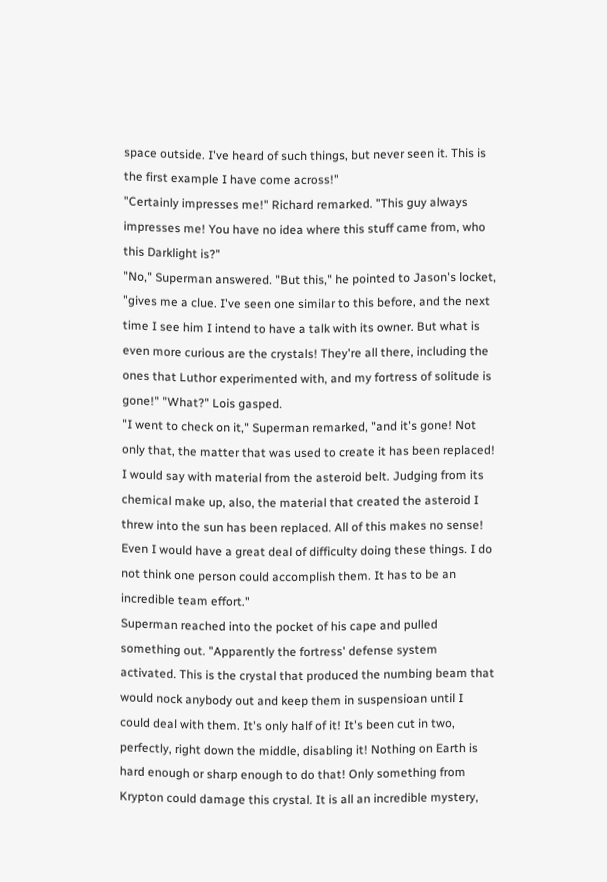space outside. I've heard of such things, but never seen it. This is the first example I have come across!"
"Certainly impresses me!" Richard remarked. "This guy always impresses me! You have no idea where this stuff came from, who this Darklight is?"
"No," Superman answered. "But this," he pointed to Jason's locket, "gives me a clue. I've seen one similar to this before, and the next time I see him I intend to have a talk with its owner. But what is even more curious are the crystals! They're all there, including the ones that Luthor experimented with, and my fortress of solitude is gone!" "What?" Lois gasped.
"I went to check on it," Superman remarked, "and it's gone! Not only that, the matter that was used to create it has been replaced! I would say with material from the asteroid belt. Judging from its chemical make up, also, the material that created the asteroid I threw into the sun has been replaced. All of this makes no sense! Even I would have a great deal of difficulty doing these things. I do not think one person could accomplish them. It has to be an incredible team effort."
Superman reached into the pocket of his cape and pulled something out. "Apparently the fortress' defense system activated. This is the crystal that produced the numbing beam that would nock anybody out and keep them in suspensioan until I could deal with them. It's only half of it! It's been cut in two, perfectly, right down the middle, disabling it! Nothing on Earth is hard enough or sharp enough to do that! Only something from Krypton could damage this crystal. It is all an incredible mystery,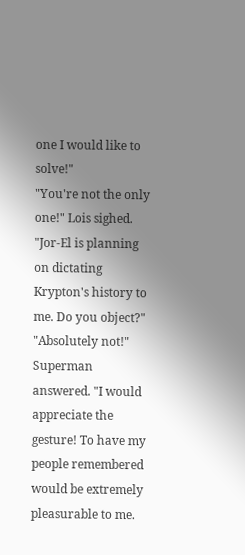one I would like to solve!"
"You're not the only one!" Lois sighed. "Jor-El is planning on dictating Krypton's history to me. Do you object?" "Absolutely not!" Superman answered. "I would appreciate the gesture! To have my people remembered would be extremely pleasurable to me.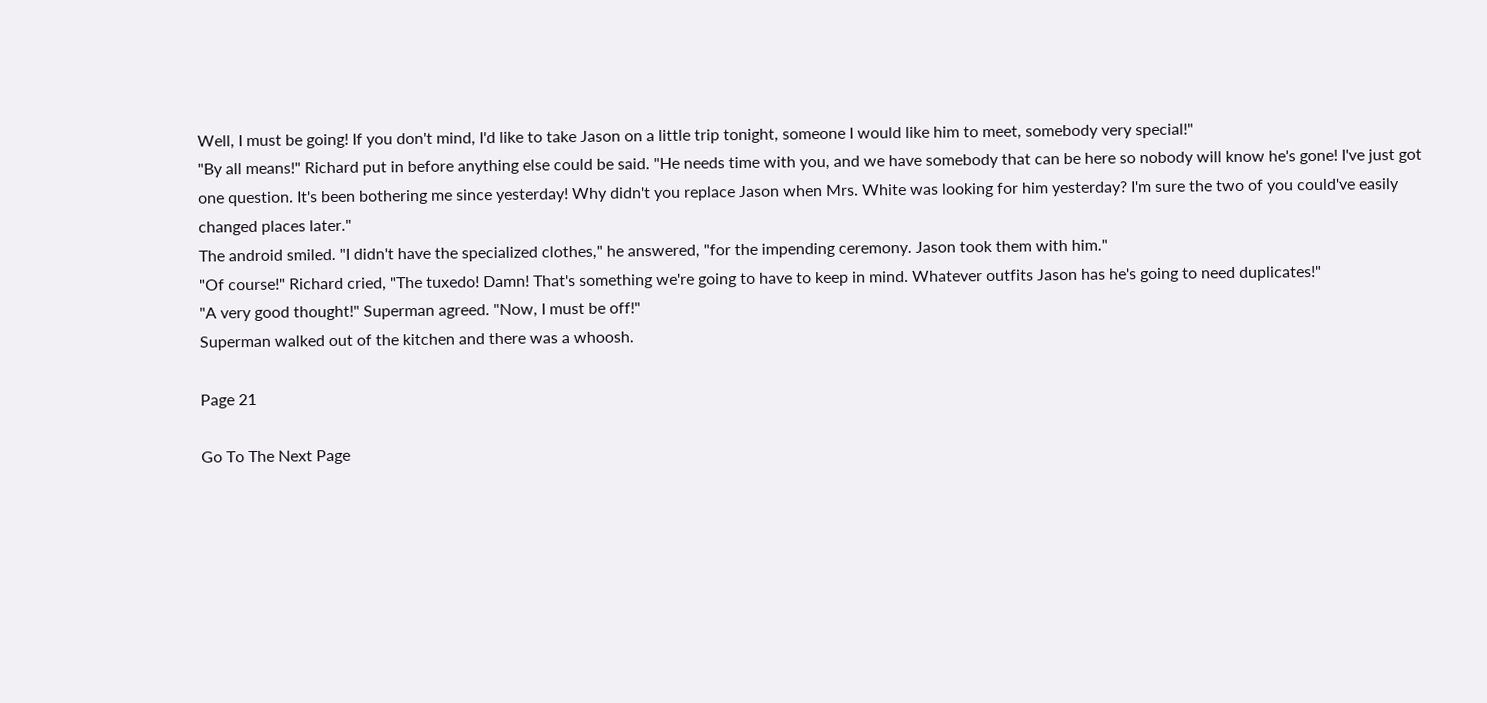Well, I must be going! If you don't mind, I'd like to take Jason on a little trip tonight, someone I would like him to meet, somebody very special!"
"By all means!" Richard put in before anything else could be said. "He needs time with you, and we have somebody that can be here so nobody will know he's gone! I've just got one question. It's been bothering me since yesterday! Why didn't you replace Jason when Mrs. White was looking for him yesterday? I'm sure the two of you could've easily changed places later."
The android smiled. "I didn't have the specialized clothes," he answered, "for the impending ceremony. Jason took them with him."
"Of course!" Richard cried, "The tuxedo! Damn! That's something we're going to have to keep in mind. Whatever outfits Jason has he's going to need duplicates!"
"A very good thought!" Superman agreed. "Now, I must be off!"
Superman walked out of the kitchen and there was a whoosh.

Page 21

Go To The Next Page